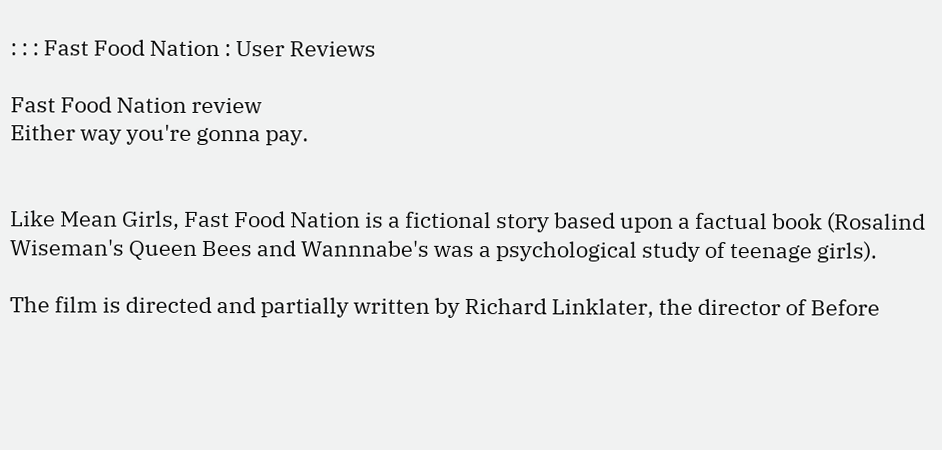: : : Fast Food Nation : User Reviews

Fast Food Nation review
Either way you're gonna pay.


Like Mean Girls, Fast Food Nation is a fictional story based upon a factual book (Rosalind Wiseman's Queen Bees and Wannnabe's was a psychological study of teenage girls).

The film is directed and partially written by Richard Linklater, the director of Before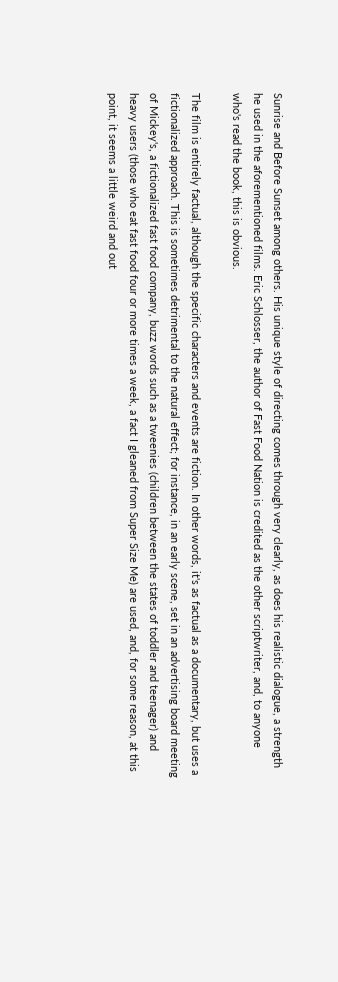Sunrise and Before Sunset among others. His unique style of directing comes through very clearly, as does his realistic dialogue, a strength he used in the aforementioned films. Eric Schlosser, the author of Fast Food Nation is credited as the other scriptwriter, and, to anyone who's read the book, this is obvious.

The film is entirely factual, although the specific characters and events are fiction. In other words, it's as factual as a documentary, but uses a fictionalized approach. This is sometimes detrimental to the natural effect; for instance, in an early scene, set in an advertising board meeting of Mickey's, a fictionalized fast food company, buzz words such as a tweenies (children between the states of toddler and teenager) and heavy users (those who eat fast food four or more times a week, a fact I gleaned from Super Size Me) are used, and, for some reason, at this point, it seems a little weird and out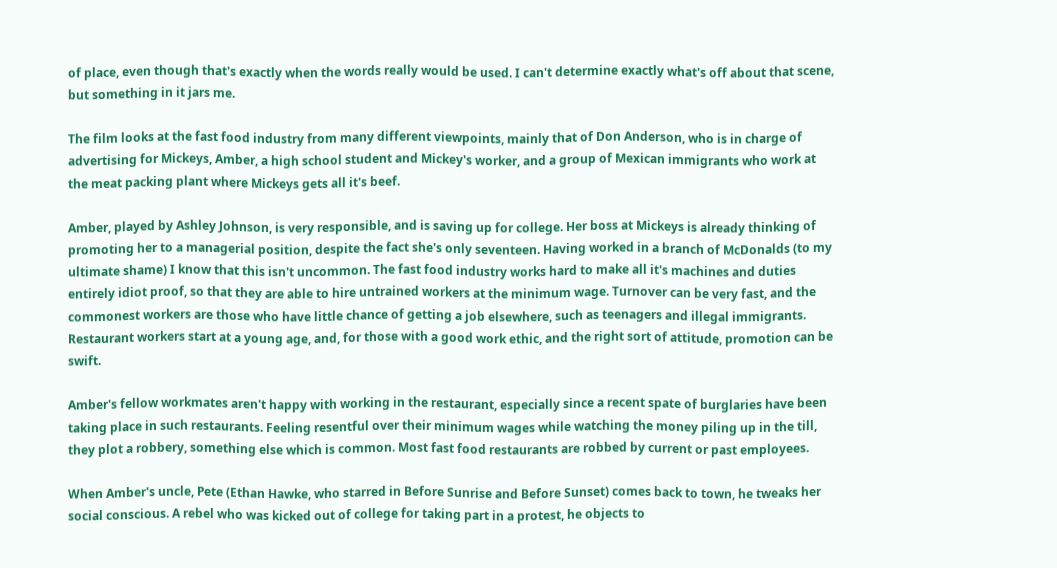of place, even though that's exactly when the words really would be used. I can't determine exactly what's off about that scene, but something in it jars me.

The film looks at the fast food industry from many different viewpoints, mainly that of Don Anderson, who is in charge of advertising for Mickeys, Amber, a high school student and Mickey's worker, and a group of Mexican immigrants who work at the meat packing plant where Mickeys gets all it's beef.

Amber, played by Ashley Johnson, is very responsible, and is saving up for college. Her boss at Mickeys is already thinking of promoting her to a managerial position, despite the fact she's only seventeen. Having worked in a branch of McDonalds (to my ultimate shame) I know that this isn't uncommon. The fast food industry works hard to make all it's machines and duties entirely idiot proof, so that they are able to hire untrained workers at the minimum wage. Turnover can be very fast, and the commonest workers are those who have little chance of getting a job elsewhere, such as teenagers and illegal immigrants. Restaurant workers start at a young age, and, for those with a good work ethic, and the right sort of attitude, promotion can be swift.

Amber's fellow workmates aren't happy with working in the restaurant, especially since a recent spate of burglaries have been taking place in such restaurants. Feeling resentful over their minimum wages while watching the money piling up in the till, they plot a robbery, something else which is common. Most fast food restaurants are robbed by current or past employees.

When Amber's uncle, Pete (Ethan Hawke, who starred in Before Sunrise and Before Sunset) comes back to town, he tweaks her social conscious. A rebel who was kicked out of college for taking part in a protest, he objects to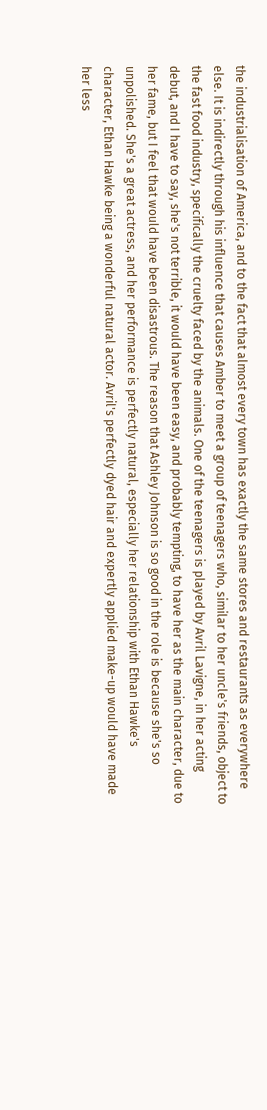the industrialisation of America, and to the fact that almost every town has exactly the same stores and restaurants as everywhere else. It is indirectly through his influence that causes Amber to meet a group of teenagers who, similar to her uncle's friends, object to the fast food industry, specifically the cruelty faced by the animals. One of the teenagers is played by Avril Lavigne, in her acting debut, and I have to say, she's not terrible, it would have been easy, and probably tempting, to have her as the main character, due to her fame, but I feel that would have been disastrous. The reason that Ashley Johnson is so good in the role is because she's so unpolished. She's a great actress, and her performance is perfectly natural, especially her relationship with Ethan Hawke's character, Ethan Hawke being a wonderful natural actor. Avril's perfectly dyed hair and expertly applied make-up would have made her less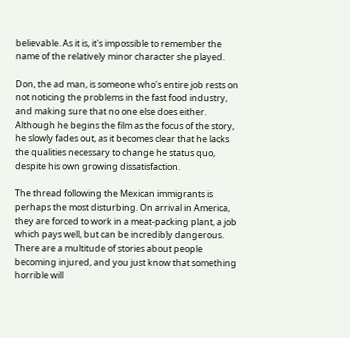believable. As it is, it's impossible to remember the name of the relatively minor character she played.

Don, the ad man, is someone who's entire job rests on not noticing the problems in the fast food industry, and making sure that no one else does either. Although he begins the film as the focus of the story, he slowly fades out, as it becomes clear that he lacks the qualities necessary to change he status quo, despite his own growing dissatisfaction.

The thread following the Mexican immigrants is perhaps the most disturbing. On arrival in America, they are forced to work in a meat-packing plant, a job which pays well, but can be incredibly dangerous. There are a multitude of stories about people becoming injured, and you just know that something horrible will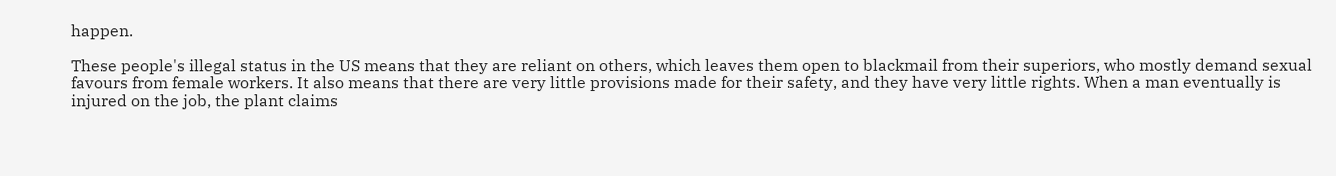happen.

These people's illegal status in the US means that they are reliant on others, which leaves them open to blackmail from their superiors, who mostly demand sexual favours from female workers. It also means that there are very little provisions made for their safety, and they have very little rights. When a man eventually is injured on the job, the plant claims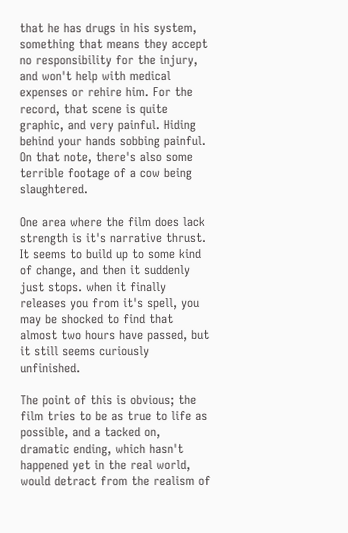that he has drugs in his system, something that means they accept no responsibility for the injury, and won't help with medical expenses or rehire him. For the record, that scene is quite graphic, and very painful. Hiding behind your hands sobbing painful. On that note, there's also some terrible footage of a cow being slaughtered.

One area where the film does lack strength is it's narrative thrust. It seems to build up to some kind of change, and then it suddenly just stops. when it finally releases you from it's spell, you may be shocked to find that almost two hours have passed, but it still seems curiously unfinished.

The point of this is obvious; the film tries to be as true to life as possible, and a tacked on, dramatic ending, which hasn't happened yet in the real world, would detract from the realism of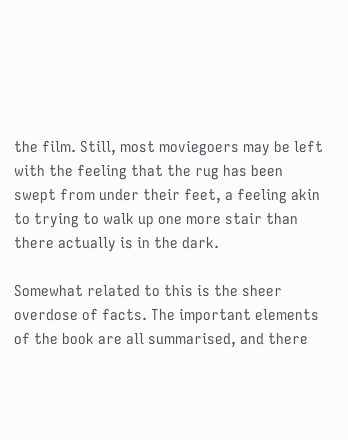the film. Still, most moviegoers may be left with the feeling that the rug has been swept from under their feet, a feeling akin to trying to walk up one more stair than there actually is in the dark.

Somewhat related to this is the sheer overdose of facts. The important elements of the book are all summarised, and there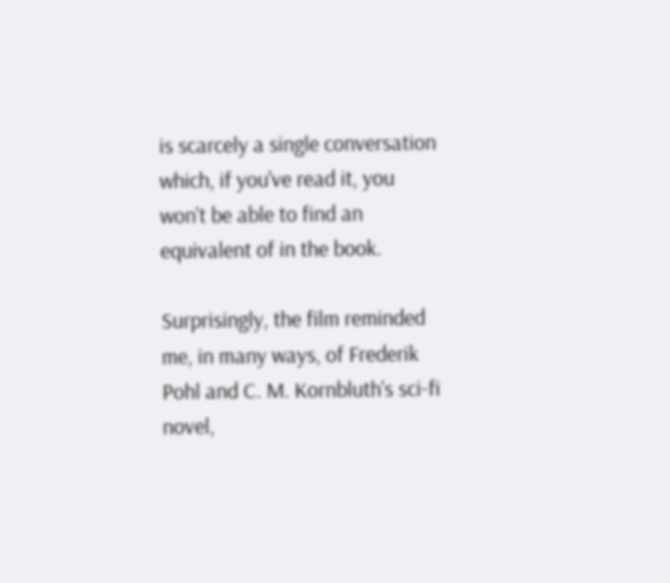is scarcely a single conversation which, if you've read it, you won't be able to find an equivalent of in the book.

Surprisingly, the film reminded me, in many ways, of Frederik Pohl and C. M. Kornbluth's sci-fi novel,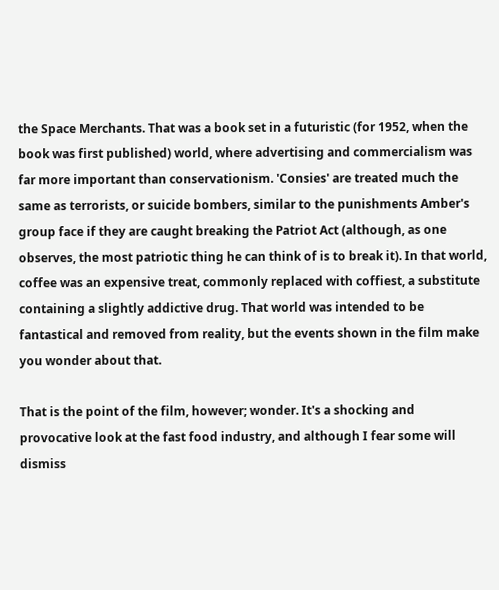the Space Merchants. That was a book set in a futuristic (for 1952, when the book was first published) world, where advertising and commercialism was far more important than conservationism. 'Consies' are treated much the same as terrorists, or suicide bombers, similar to the punishments Amber's group face if they are caught breaking the Patriot Act (although, as one observes, the most patriotic thing he can think of is to break it). In that world, coffee was an expensive treat, commonly replaced with coffiest, a substitute containing a slightly addictive drug. That world was intended to be fantastical and removed from reality, but the events shown in the film make you wonder about that.

That is the point of the film, however; wonder. It's a shocking and provocative look at the fast food industry, and although I fear some will dismiss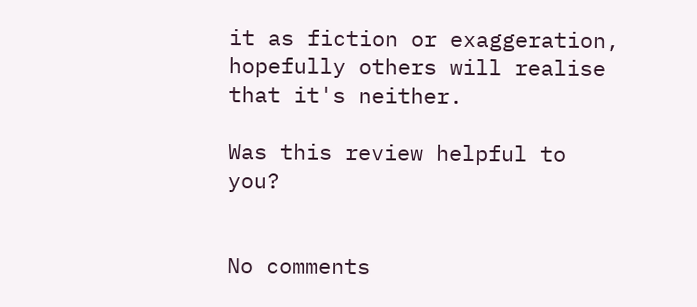it as fiction or exaggeration, hopefully others will realise that it's neither.

Was this review helpful to you?


No comments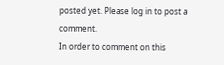posted yet. Please log in to post a comment.
In order to comment on this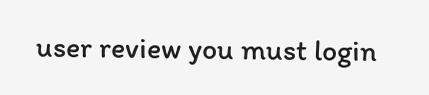user review you must login